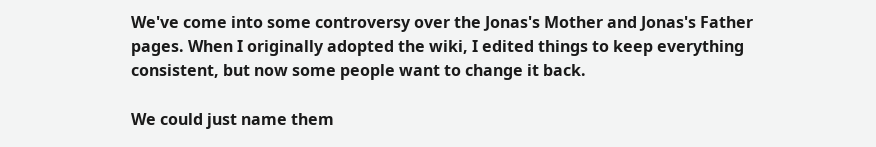We've come into some controversy over the Jonas's Mother and Jonas's Father pages. When I originally adopted the wiki, I edited things to keep everything consistent, but now some people want to change it back.

We could just name them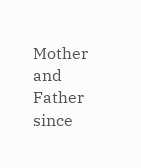Mother and Father since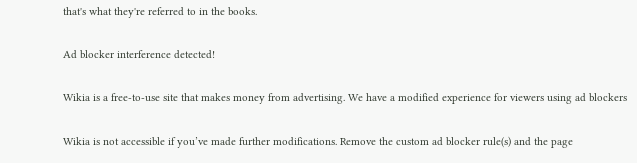that's what they're referred to in the books.

Ad blocker interference detected!

Wikia is a free-to-use site that makes money from advertising. We have a modified experience for viewers using ad blockers

Wikia is not accessible if you’ve made further modifications. Remove the custom ad blocker rule(s) and the page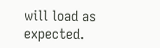will load as expected.